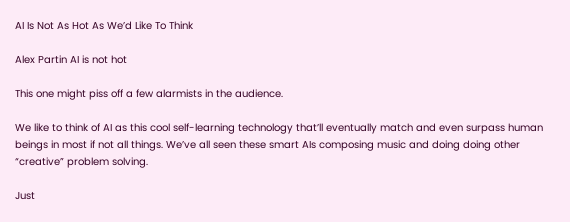AI Is Not As Hot As We’d Like To Think

Alex Partin AI is not hot

This one might piss off a few alarmists in the audience.

We like to think of AI as this cool self-learning technology that’ll eventually match and even surpass human beings in most if not all things. We’ve all seen these smart AIs composing music and doing doing other “creative” problem solving.

Just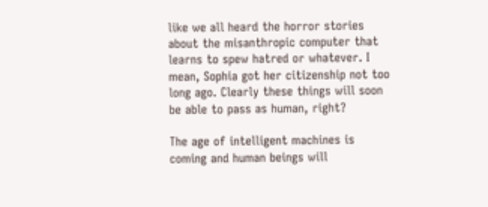like we all heard the horror stories about the misanthropic computer that learns to spew hatred or whatever. I mean, Sophia got her citizenship not too long ago. Clearly these things will soon be able to pass as human, right?

The age of intelligent machines is coming and human beings will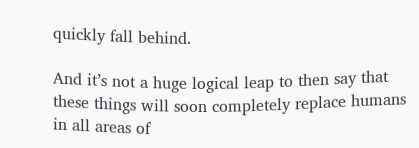quickly fall behind.

And it’s not a huge logical leap to then say that these things will soon completely replace humans in all areas of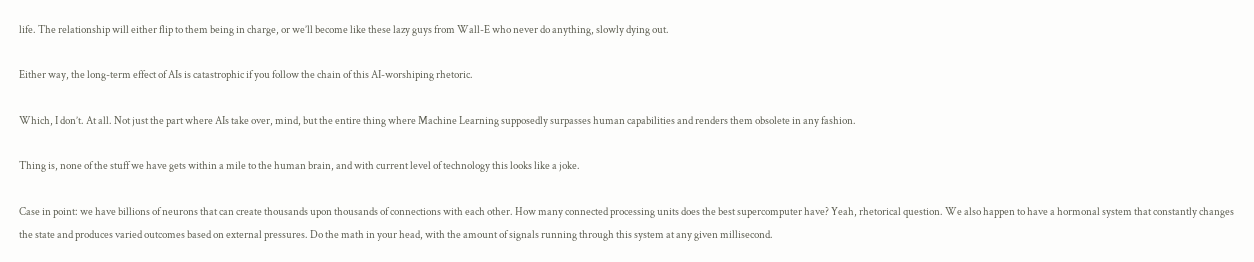life. The relationship will either flip to them being in charge, or we’ll become like these lazy guys from Wall-E who never do anything, slowly dying out.

Either way, the long-term effect of AIs is catastrophic if you follow the chain of this AI-worshiping rhetoric.

Which, I don’t. At all. Not just the part where AIs take over, mind, but the entire thing where Machine Learning supposedly surpasses human capabilities and renders them obsolete in any fashion.

Thing is, none of the stuff we have gets within a mile to the human brain, and with current level of technology this looks like a joke.

Case in point: we have billions of neurons that can create thousands upon thousands of connections with each other. How many connected processing units does the best supercomputer have? Yeah, rhetorical question. We also happen to have a hormonal system that constantly changes the state and produces varied outcomes based on external pressures. Do the math in your head, with the amount of signals running through this system at any given millisecond.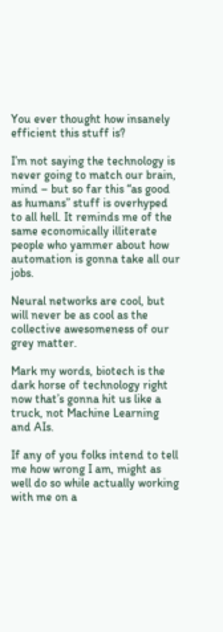You ever thought how insanely efficient this stuff is?

I’m not saying the technology is never going to match our brain, mind – but so far this “as good as humans” stuff is overhyped to all hell. It reminds me of the same economically illiterate people who yammer about how automation is gonna take all our jobs.

Neural networks are cool, but will never be as cool as the collective awesomeness of our grey matter.

Mark my words, biotech is the dark horse of technology right now that’s gonna hit us like a truck, not Machine Learning and AIs.

If any of you folks intend to tell me how wrong I am, might as well do so while actually working with me on a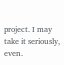project. I may take it seriously, even.